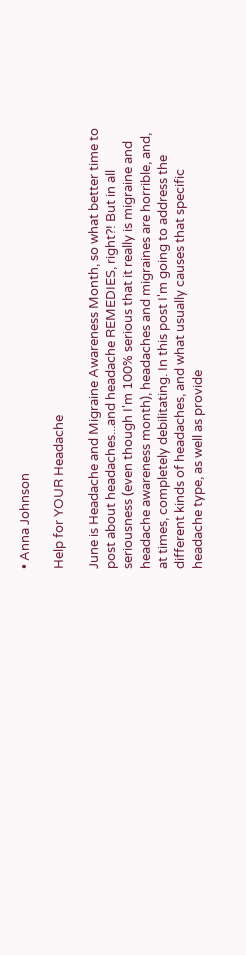• Anna Johnson

Help for YOUR Headache

June is Headache and Migraine Awareness Month, so what better time to post about headaches...and headache REMEDIES, right?! But in all seriousness (even though I'm 100% serious that it really is migraine and headache awareness month), headaches and migraines are horrible, and, at times, completely debilitating. In this post I'm going to address the different kinds of headaches, and what usually causes that specific headache type, as well as provide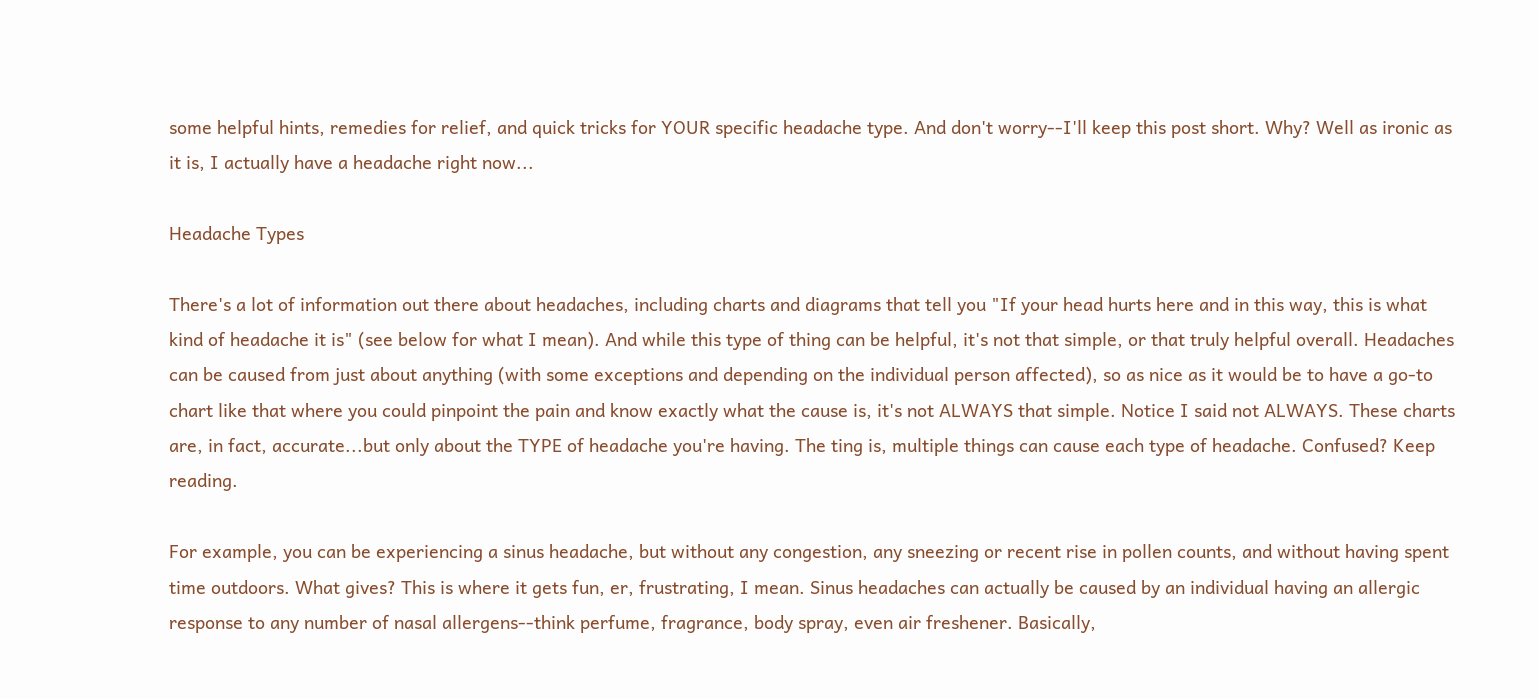some helpful hints, remedies for relief, and quick tricks for YOUR specific headache type. And don't worry--I'll keep this post short. Why? Well as ironic as it is, I actually have a headache right now...

Headache Types

There's a lot of information out there about headaches, including charts and diagrams that tell you "If your head hurts here and in this way, this is what kind of headache it is" (see below for what I mean). And while this type of thing can be helpful, it's not that simple, or that truly helpful overall. Headaches can be caused from just about anything (with some exceptions and depending on the individual person affected), so as nice as it would be to have a go-to chart like that where you could pinpoint the pain and know exactly what the cause is, it's not ALWAYS that simple. Notice I said not ALWAYS. These charts are, in fact, accurate...but only about the TYPE of headache you're having. The ting is, multiple things can cause each type of headache. Confused? Keep reading.

For example, you can be experiencing a sinus headache, but without any congestion, any sneezing or recent rise in pollen counts, and without having spent time outdoors. What gives? This is where it gets fun, er, frustrating, I mean. Sinus headaches can actually be caused by an individual having an allergic response to any number of nasal allergens--think perfume, fragrance, body spray, even air freshener. Basically,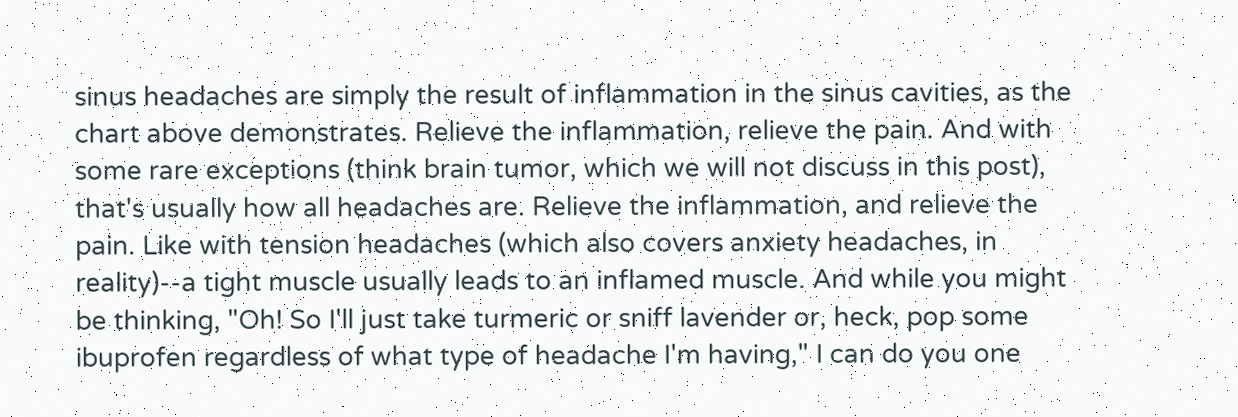sinus headaches are simply the result of inflammation in the sinus cavities, as the chart above demonstrates. Relieve the inflammation, relieve the pain. And with some rare exceptions (think brain tumor, which we will not discuss in this post), that's usually how all headaches are. Relieve the inflammation, and relieve the pain. Like with tension headaches (which also covers anxiety headaches, in reality)--a tight muscle usually leads to an inflamed muscle. And while you might be thinking, "Oh! So I'll just take turmeric or sniff lavender or, heck, pop some ibuprofen regardless of what type of headache I'm having," I can do you one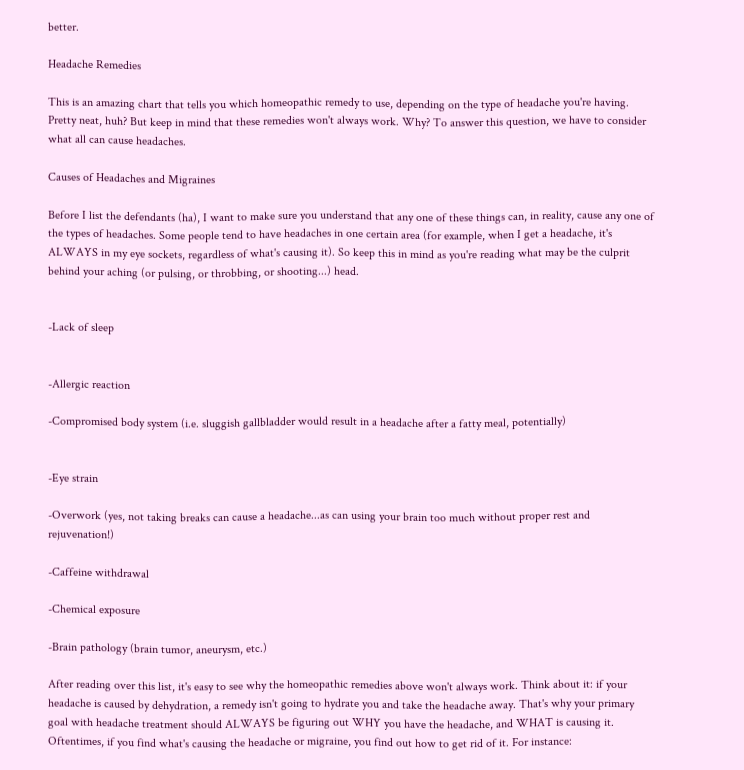better.

Headache Remedies

This is an amazing chart that tells you which homeopathic remedy to use, depending on the type of headache you're having. Pretty neat, huh? But keep in mind that these remedies won't always work. Why? To answer this question, we have to consider what all can cause headaches.

Causes of Headaches and Migraines

Before I list the defendants (ha), I want to make sure you understand that any one of these things can, in reality, cause any one of the types of headaches. Some people tend to have headaches in one certain area (for example, when I get a headache, it's ALWAYS in my eye sockets, regardless of what's causing it). So keep this in mind as you're reading what may be the culprit behind your aching (or pulsing, or throbbing, or shooting...) head.


-Lack of sleep


-Allergic reaction

-Compromised body system (i.e. sluggish gallbladder would result in a headache after a fatty meal, potentially)


-Eye strain

-Overwork (yes, not taking breaks can cause a headache...as can using your brain too much without proper rest and rejuvenation!)

-Caffeine withdrawal

-Chemical exposure

-Brain pathology (brain tumor, aneurysm, etc.)

After reading over this list, it's easy to see why the homeopathic remedies above won't always work. Think about it: if your headache is caused by dehydration, a remedy isn't going to hydrate you and take the headache away. That's why your primary goal with headache treatment should ALWAYS be figuring out WHY you have the headache, and WHAT is causing it. Oftentimes, if you find what's causing the headache or migraine, you find out how to get rid of it. For instance: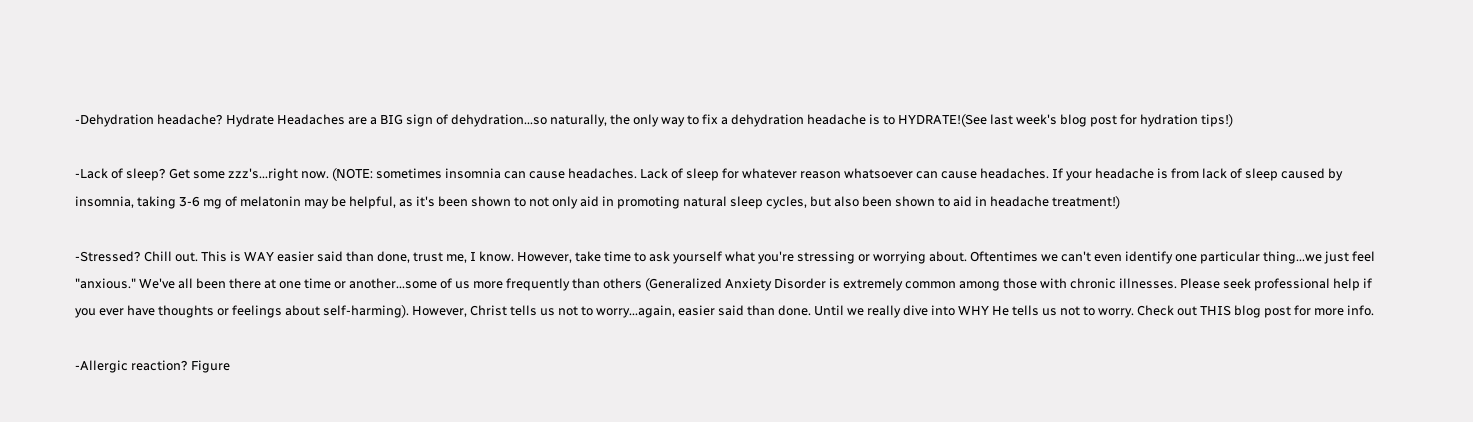-Dehydration headache? Hydrate Headaches are a BIG sign of dehydration...so naturally, the only way to fix a dehydration headache is to HYDRATE!(See last week's blog post for hydration tips!)

-Lack of sleep? Get some zzz's...right now. (NOTE: sometimes insomnia can cause headaches. Lack of sleep for whatever reason whatsoever can cause headaches. If your headache is from lack of sleep caused by insomnia, taking 3-6 mg of melatonin may be helpful, as it's been shown to not only aid in promoting natural sleep cycles, but also been shown to aid in headache treatment!)

-Stressed? Chill out. This is WAY easier said than done, trust me, I know. However, take time to ask yourself what you're stressing or worrying about. Oftentimes we can't even identify one particular thing...we just feel "anxious." We've all been there at one time or another...some of us more frequently than others (Generalized Anxiety Disorder is extremely common among those with chronic illnesses. Please seek professional help if you ever have thoughts or feelings about self-harming). However, Christ tells us not to worry...again, easier said than done. Until we really dive into WHY He tells us not to worry. Check out THIS blog post for more info.

-Allergic reaction? Figure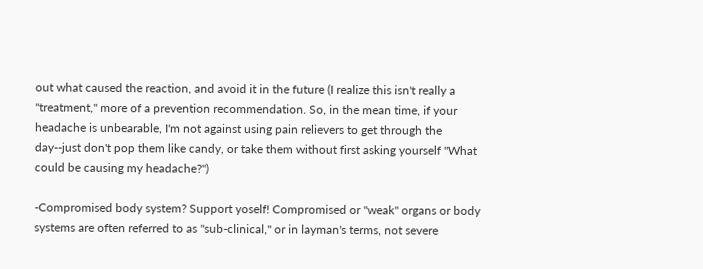out what caused the reaction, and avoid it in the future (I realize this isn't really a "treatment," more of a prevention recommendation. So, in the mean time, if your headache is unbearable, I'm not against using pain relievers to get through the day--just don't pop them like candy, or take them without first asking yourself "What could be causing my headache?")

-Compromised body system? Support yoself! Compromised or "weak" organs or body systems are often referred to as "sub-clinical," or in layman's terms, not severe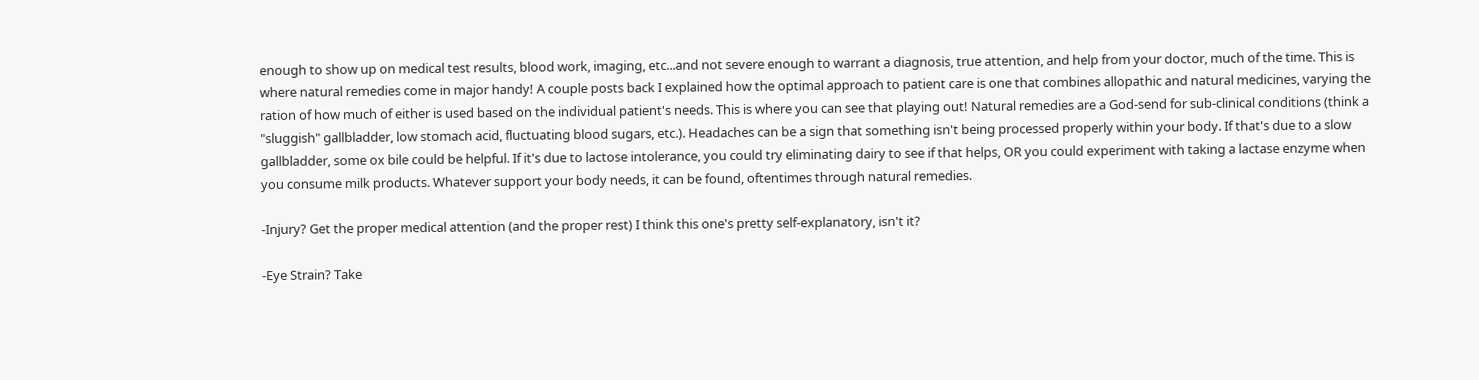enough to show up on medical test results, blood work, imaging, etc...and not severe enough to warrant a diagnosis, true attention, and help from your doctor, much of the time. This is where natural remedies come in major handy! A couple posts back I explained how the optimal approach to patient care is one that combines allopathic and natural medicines, varying the ration of how much of either is used based on the individual patient's needs. This is where you can see that playing out! Natural remedies are a God-send for sub-clinical conditions (think a "sluggish" gallbladder, low stomach acid, fluctuating blood sugars, etc.). Headaches can be a sign that something isn't being processed properly within your body. If that's due to a slow gallbladder, some ox bile could be helpful. If it's due to lactose intolerance, you could try eliminating dairy to see if that helps, OR you could experiment with taking a lactase enzyme when you consume milk products. Whatever support your body needs, it can be found, oftentimes through natural remedies.

-Injury? Get the proper medical attention (and the proper rest) I think this one's pretty self-explanatory, isn't it?

-Eye Strain? Take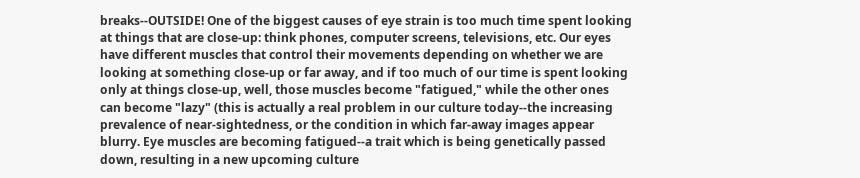breaks--OUTSIDE! One of the biggest causes of eye strain is too much time spent looking at things that are close-up: think phones, computer screens, televisions, etc. Our eyes have different muscles that control their movements depending on whether we are looking at something close-up or far away, and if too much of our time is spent looking only at things close-up, well, those muscles become "fatigued," while the other ones can become "lazy" (this is actually a real problem in our culture today--the increasing prevalence of near-sightedness, or the condition in which far-away images appear blurry. Eye muscles are becoming fatigued--a trait which is being genetically passed down, resulting in a new upcoming culture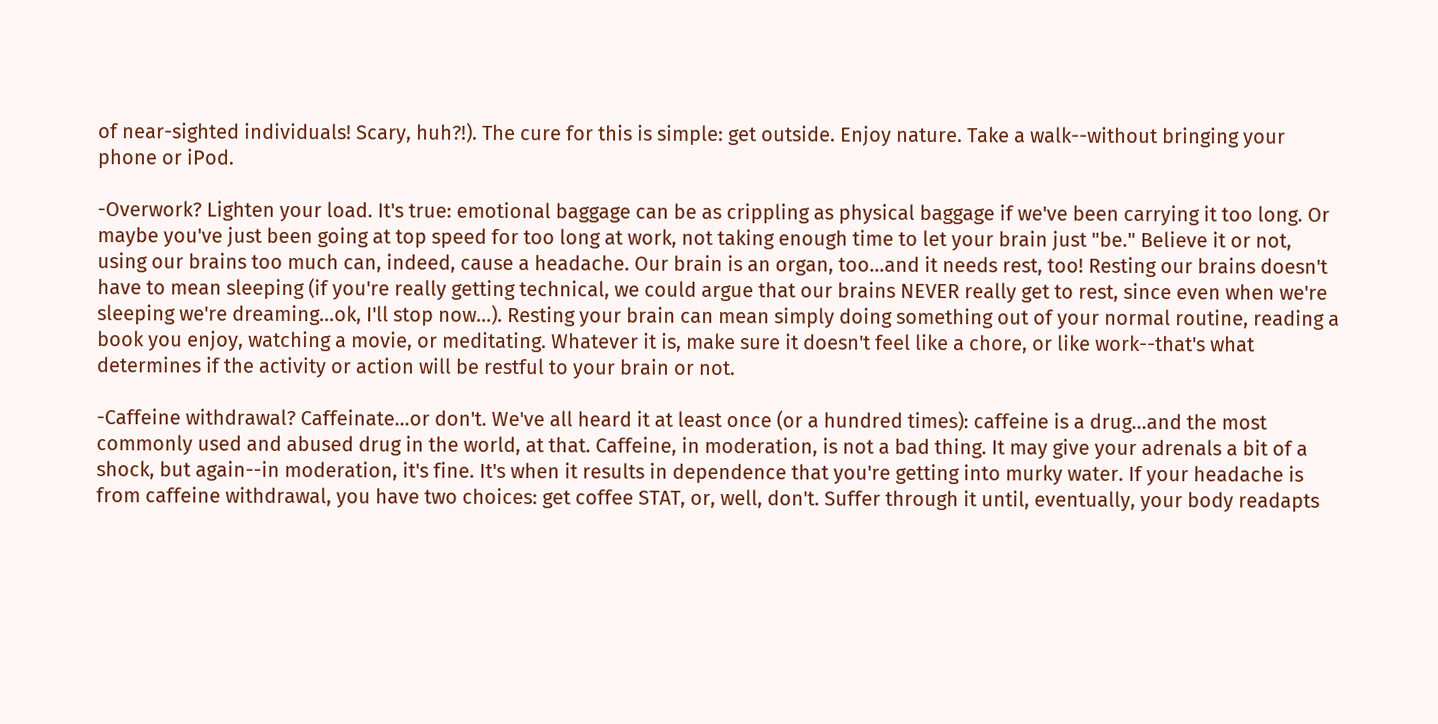of near-sighted individuals! Scary, huh?!). The cure for this is simple: get outside. Enjoy nature. Take a walk--without bringing your phone or iPod.

-Overwork? Lighten your load. It's true: emotional baggage can be as crippling as physical baggage if we've been carrying it too long. Or maybe you've just been going at top speed for too long at work, not taking enough time to let your brain just "be." Believe it or not, using our brains too much can, indeed, cause a headache. Our brain is an organ, too...and it needs rest, too! Resting our brains doesn't have to mean sleeping (if you're really getting technical, we could argue that our brains NEVER really get to rest, since even when we're sleeping we're dreaming...ok, I'll stop now...). Resting your brain can mean simply doing something out of your normal routine, reading a book you enjoy, watching a movie, or meditating. Whatever it is, make sure it doesn't feel like a chore, or like work--that's what determines if the activity or action will be restful to your brain or not.

-Caffeine withdrawal? Caffeinate...or don't. We've all heard it at least once (or a hundred times): caffeine is a drug...and the most commonly used and abused drug in the world, at that. Caffeine, in moderation, is not a bad thing. It may give your adrenals a bit of a shock, but again--in moderation, it's fine. It's when it results in dependence that you're getting into murky water. If your headache is from caffeine withdrawal, you have two choices: get coffee STAT, or, well, don't. Suffer through it until, eventually, your body readapts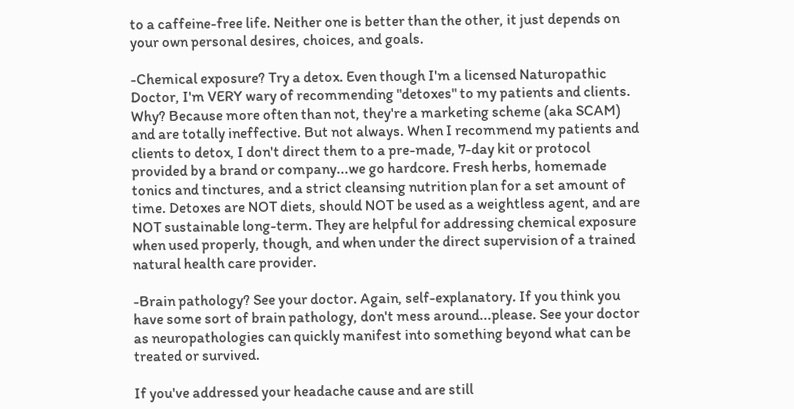to a caffeine-free life. Neither one is better than the other, it just depends on your own personal desires, choices, and goals.

-Chemical exposure? Try a detox. Even though I'm a licensed Naturopathic Doctor, I'm VERY wary of recommending "detoxes" to my patients and clients. Why? Because more often than not, they're a marketing scheme (aka SCAM) and are totally ineffective. But not always. When I recommend my patients and clients to detox, I don't direct them to a pre-made, 7-day kit or protocol provided by a brand or company...we go hardcore. Fresh herbs, homemade tonics and tinctures, and a strict cleansing nutrition plan for a set amount of time. Detoxes are NOT diets, should NOT be used as a weightless agent, and are NOT sustainable long-term. They are helpful for addressing chemical exposure when used properly, though, and when under the direct supervision of a trained natural health care provider.

-Brain pathology? See your doctor. Again, self-explanatory. If you think you have some sort of brain pathology, don't mess around...please. See your doctor as neuropathologies can quickly manifest into something beyond what can be treated or survived.

If you've addressed your headache cause and are still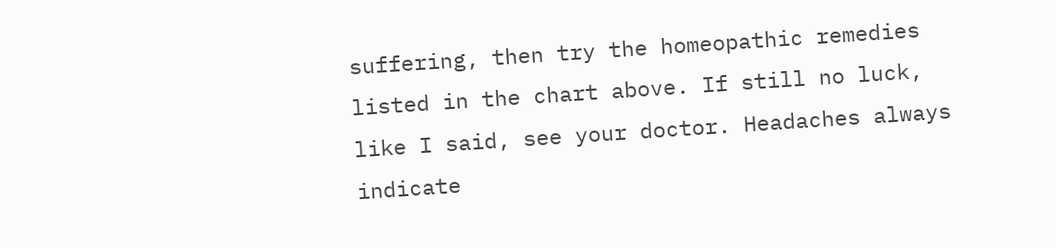suffering, then try the homeopathic remedies listed in the chart above. If still no luck, like I said, see your doctor. Headaches always indicate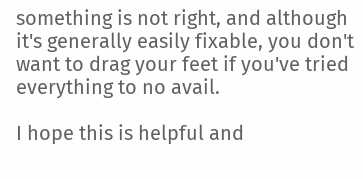something is not right, and although it's generally easily fixable, you don't want to drag your feet if you've tried everything to no avail.

I hope this is helpful and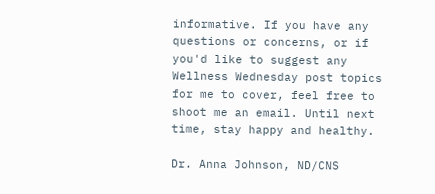informative. If you have any questions or concerns, or if you'd like to suggest any Wellness Wednesday post topics for me to cover, feel free to shoot me an email. Until next time, stay happy and healthy.

Dr. Anna Johnson, ND/CNS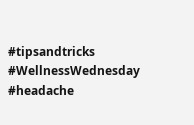#tipsandtricks #WellnessWednesday #headache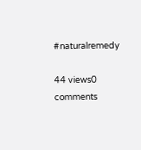#naturalremedy

44 views0 comments